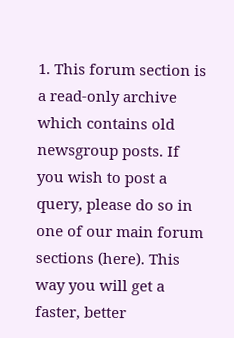1. This forum section is a read-only archive which contains old newsgroup posts. If you wish to post a query, please do so in one of our main forum sections (here). This way you will get a faster, better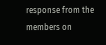response from the members on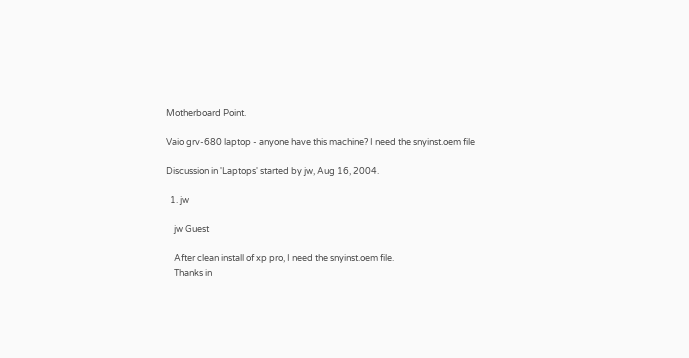Motherboard Point.

Vaio grv-680 laptop - anyone have this machine? I need the snyinst.oem file

Discussion in 'Laptops' started by jw, Aug 16, 2004.

  1. jw

    jw Guest

    After clean install of xp pro, I need the snyinst.oem file.
    Thanks in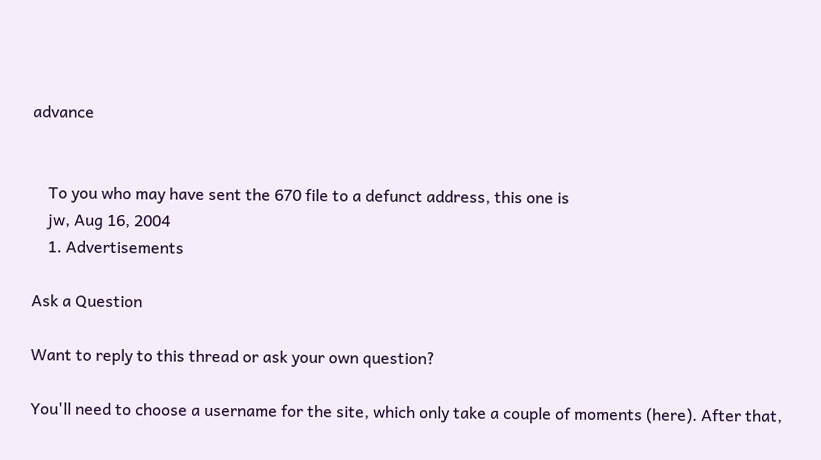advance


    To you who may have sent the 670 file to a defunct address, this one is
    jw, Aug 16, 2004
    1. Advertisements

Ask a Question

Want to reply to this thread or ask your own question?

You'll need to choose a username for the site, which only take a couple of moments (here). After that,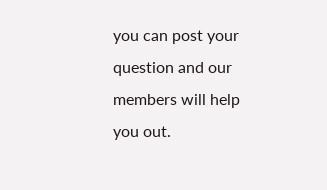you can post your question and our members will help you out.